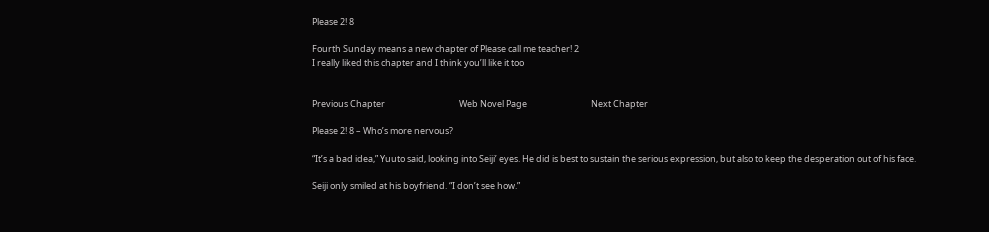Please 2! 8

Fourth Sunday means a new chapter of Please call me teacher! 2
I really liked this chapter and I think you’ll like it too


Previous Chapter                                     Web Novel Page                                Next Chapter

Please 2! 8 – Who’s more nervous?

“It’s a bad idea,” Yuuto said, looking into Seiji’ eyes. He did is best to sustain the serious expression, but also to keep the desperation out of his face.

Seiji only smiled at his boyfriend. “I don’t see how.”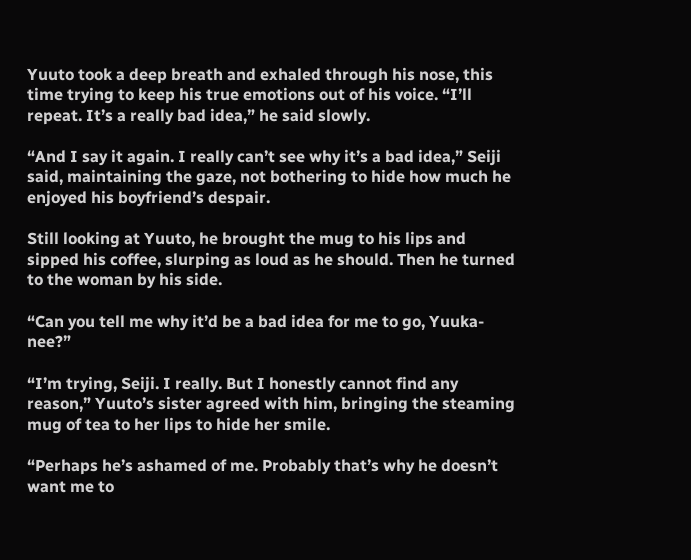Yuuto took a deep breath and exhaled through his nose, this time trying to keep his true emotions out of his voice. “I’ll repeat. It’s a really bad idea,” he said slowly.

“And I say it again. I really can’t see why it’s a bad idea,” Seiji said, maintaining the gaze, not bothering to hide how much he enjoyed his boyfriend’s despair.

Still looking at Yuuto, he brought the mug to his lips and sipped his coffee, slurping as loud as he should. Then he turned to the woman by his side.

“Can you tell me why it’d be a bad idea for me to go, Yuuka-nee?”

“I’m trying, Seiji. I really. But I honestly cannot find any reason,” Yuuto’s sister agreed with him, bringing the steaming mug of tea to her lips to hide her smile.

“Perhaps he’s ashamed of me. Probably that’s why he doesn’t want me to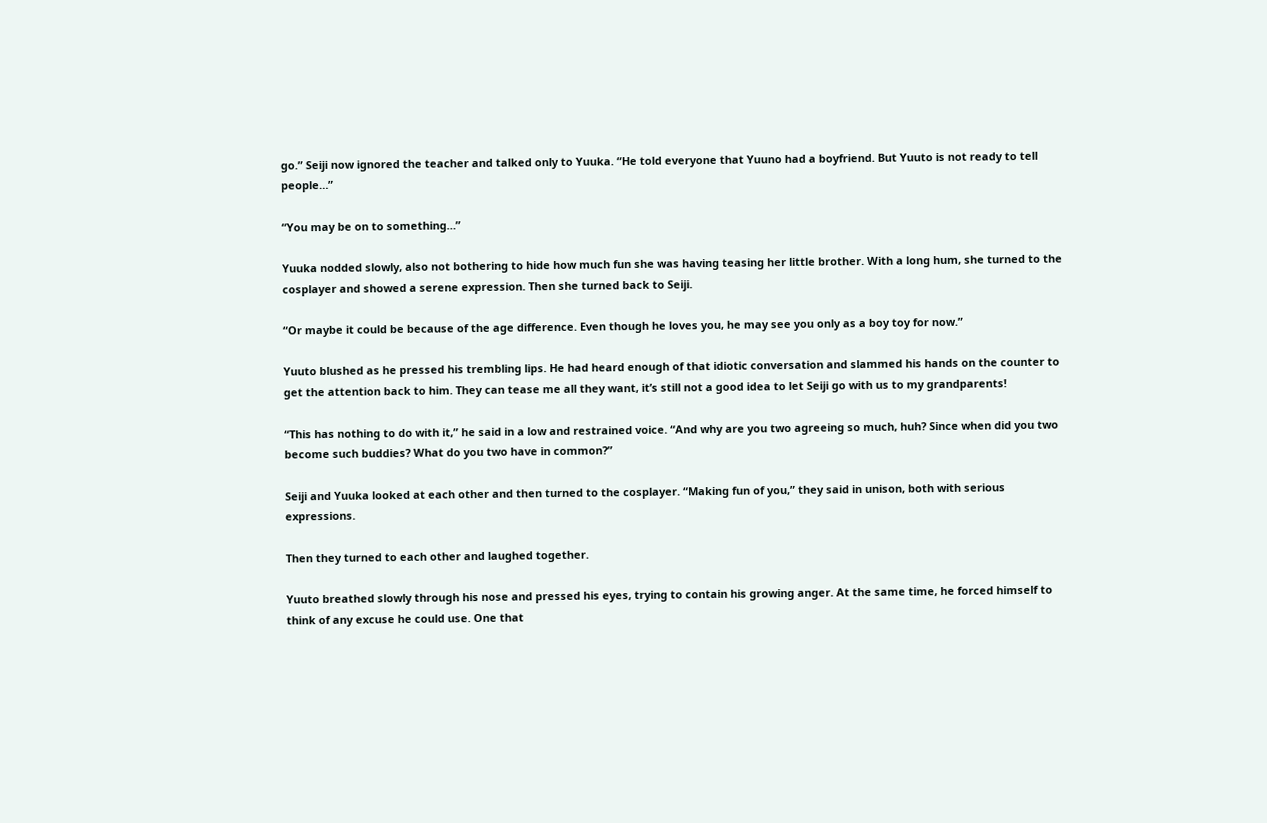go.” Seiji now ignored the teacher and talked only to Yuuka. “He told everyone that Yuuno had a boyfriend. But Yuuto is not ready to tell people…”

“You may be on to something…”

Yuuka nodded slowly, also not bothering to hide how much fun she was having teasing her little brother. With a long hum, she turned to the cosplayer and showed a serene expression. Then she turned back to Seiji.

“Or maybe it could be because of the age difference. Even though he loves you, he may see you only as a boy toy for now.”

Yuuto blushed as he pressed his trembling lips. He had heard enough of that idiotic conversation and slammed his hands on the counter to get the attention back to him. They can tease me all they want, it’s still not a good idea to let Seiji go with us to my grandparents!

“This has nothing to do with it,” he said in a low and restrained voice. “And why are you two agreeing so much, huh? Since when did you two become such buddies? What do you two have in common?”

Seiji and Yuuka looked at each other and then turned to the cosplayer. “Making fun of you,” they said in unison, both with serious expressions.

Then they turned to each other and laughed together.

Yuuto breathed slowly through his nose and pressed his eyes, trying to contain his growing anger. At the same time, he forced himself to think of any excuse he could use. One that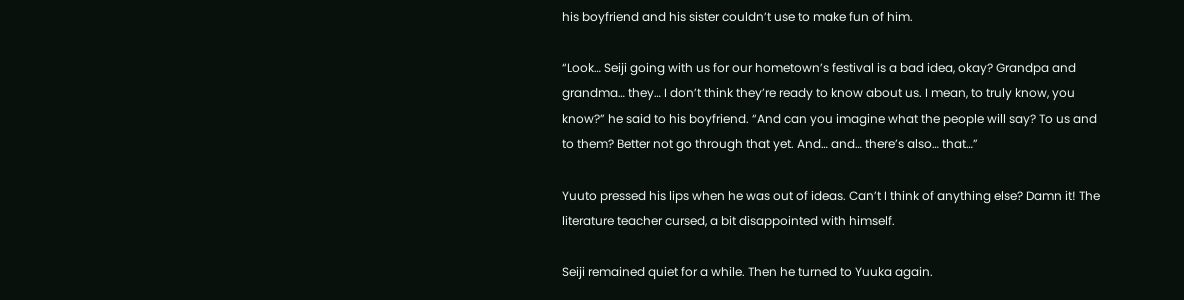his boyfriend and his sister couldn’t use to make fun of him.

“Look… Seiji going with us for our hometown’s festival is a bad idea, okay? Grandpa and grandma… they… I don’t think they’re ready to know about us. I mean, to truly know, you know?” he said to his boyfriend. “And can you imagine what the people will say? To us and to them? Better not go through that yet. And… and… there’s also… that…”

Yuuto pressed his lips when he was out of ideas. Can’t I think of anything else? Damn it! The literature teacher cursed, a bit disappointed with himself.

Seiji remained quiet for a while. Then he turned to Yuuka again.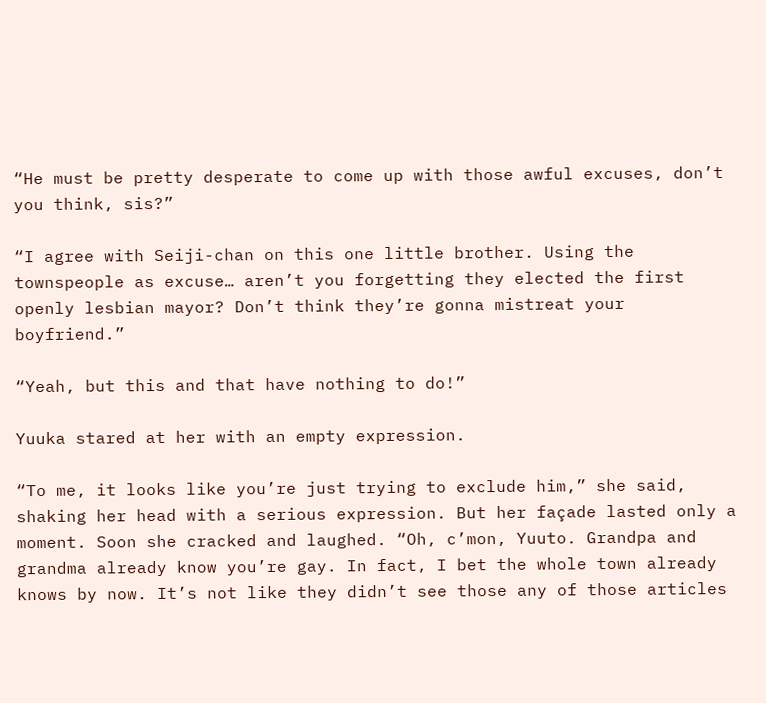“He must be pretty desperate to come up with those awful excuses, don’t you think, sis?”

“I agree with Seiji-chan on this one little brother. Using the townspeople as excuse… aren’t you forgetting they elected the first openly lesbian mayor? Don’t think they’re gonna mistreat your boyfriend.”

“Yeah, but this and that have nothing to do!”

Yuuka stared at her with an empty expression.

“To me, it looks like you’re just trying to exclude him,” she said, shaking her head with a serious expression. But her façade lasted only a moment. Soon she cracked and laughed. “Oh, c’mon, Yuuto. Grandpa and grandma already know you’re gay. In fact, I bet the whole town already knows by now. It’s not like they didn’t see those any of those articles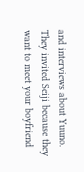and interviews about Yuuno. They invited Seiji because they want to meet your boyfriend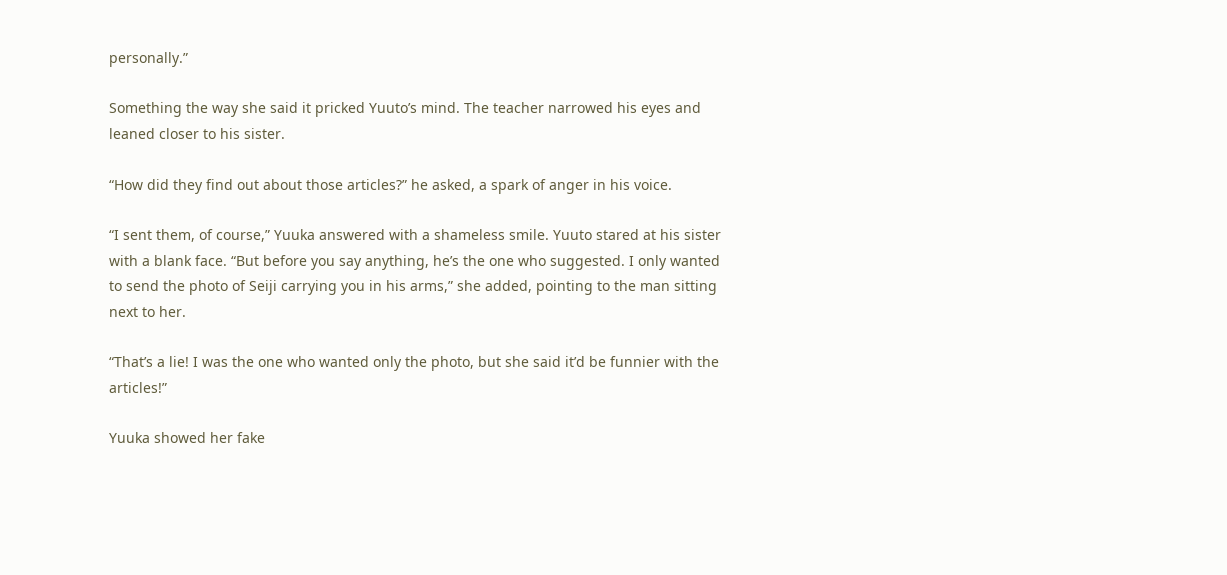personally.”

Something the way she said it pricked Yuuto’s mind. The teacher narrowed his eyes and leaned closer to his sister.

“How did they find out about those articles?” he asked, a spark of anger in his voice.

“I sent them, of course,” Yuuka answered with a shameless smile. Yuuto stared at his sister with a blank face. “But before you say anything, he’s the one who suggested. I only wanted to send the photo of Seiji carrying you in his arms,” she added, pointing to the man sitting next to her.

“That’s a lie! I was the one who wanted only the photo, but she said it’d be funnier with the articles!”

Yuuka showed her fake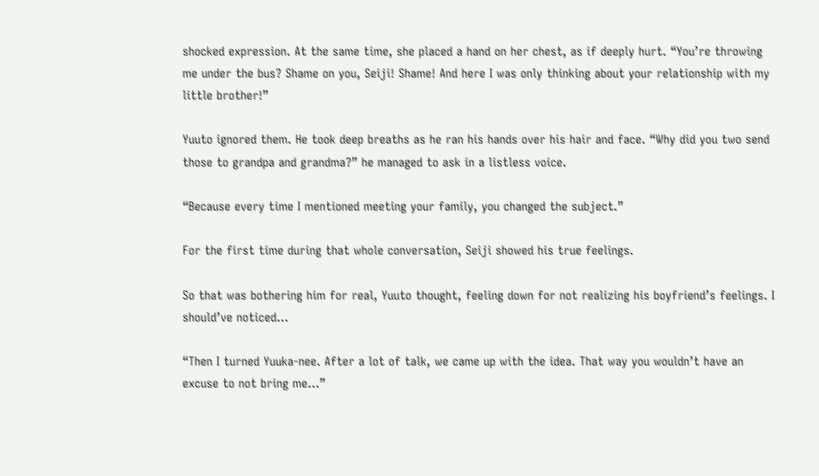shocked expression. At the same time, she placed a hand on her chest, as if deeply hurt. “You’re throwing me under the bus? Shame on you, Seiji! Shame! And here I was only thinking about your relationship with my little brother!”

Yuuto ignored them. He took deep breaths as he ran his hands over his hair and face. “Why did you two send those to grandpa and grandma?” he managed to ask in a listless voice.

“Because every time I mentioned meeting your family, you changed the subject.”

For the first time during that whole conversation, Seiji showed his true feelings.

So that was bothering him for real, Yuuto thought, feeling down for not realizing his boyfriend’s feelings. I should’ve noticed…

“Then I turned Yuuka-nee. After a lot of talk, we came up with the idea. That way you wouldn’t have an excuse to not bring me…”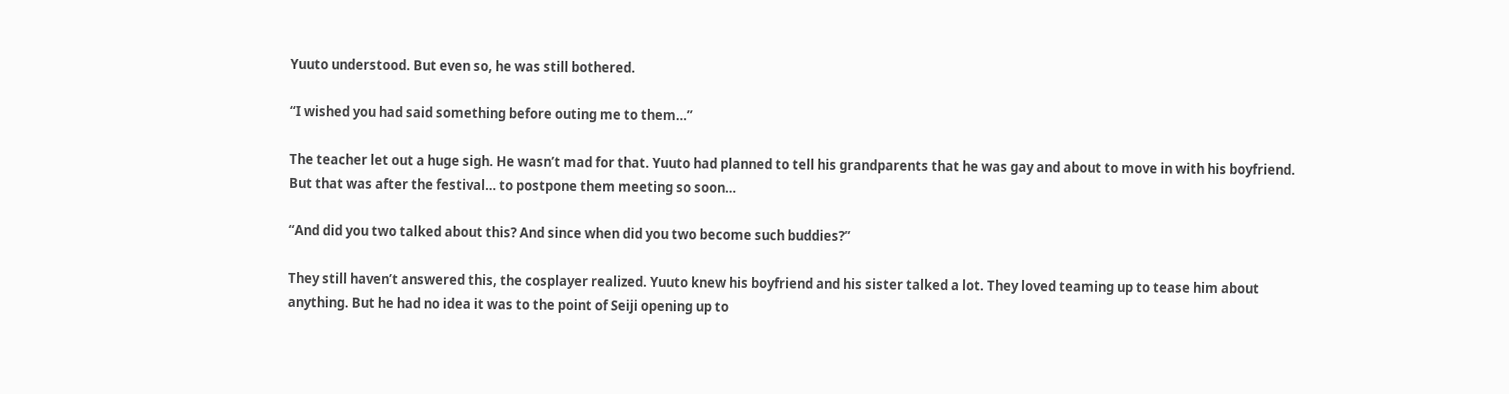Yuuto understood. But even so, he was still bothered.

“I wished you had said something before outing me to them…”

The teacher let out a huge sigh. He wasn’t mad for that. Yuuto had planned to tell his grandparents that he was gay and about to move in with his boyfriend. But that was after the festival… to postpone them meeting so soon…

“And did you two talked about this? And since when did you two become such buddies?”

They still haven’t answered this, the cosplayer realized. Yuuto knew his boyfriend and his sister talked a lot. They loved teaming up to tease him about anything. But he had no idea it was to the point of Seiji opening up to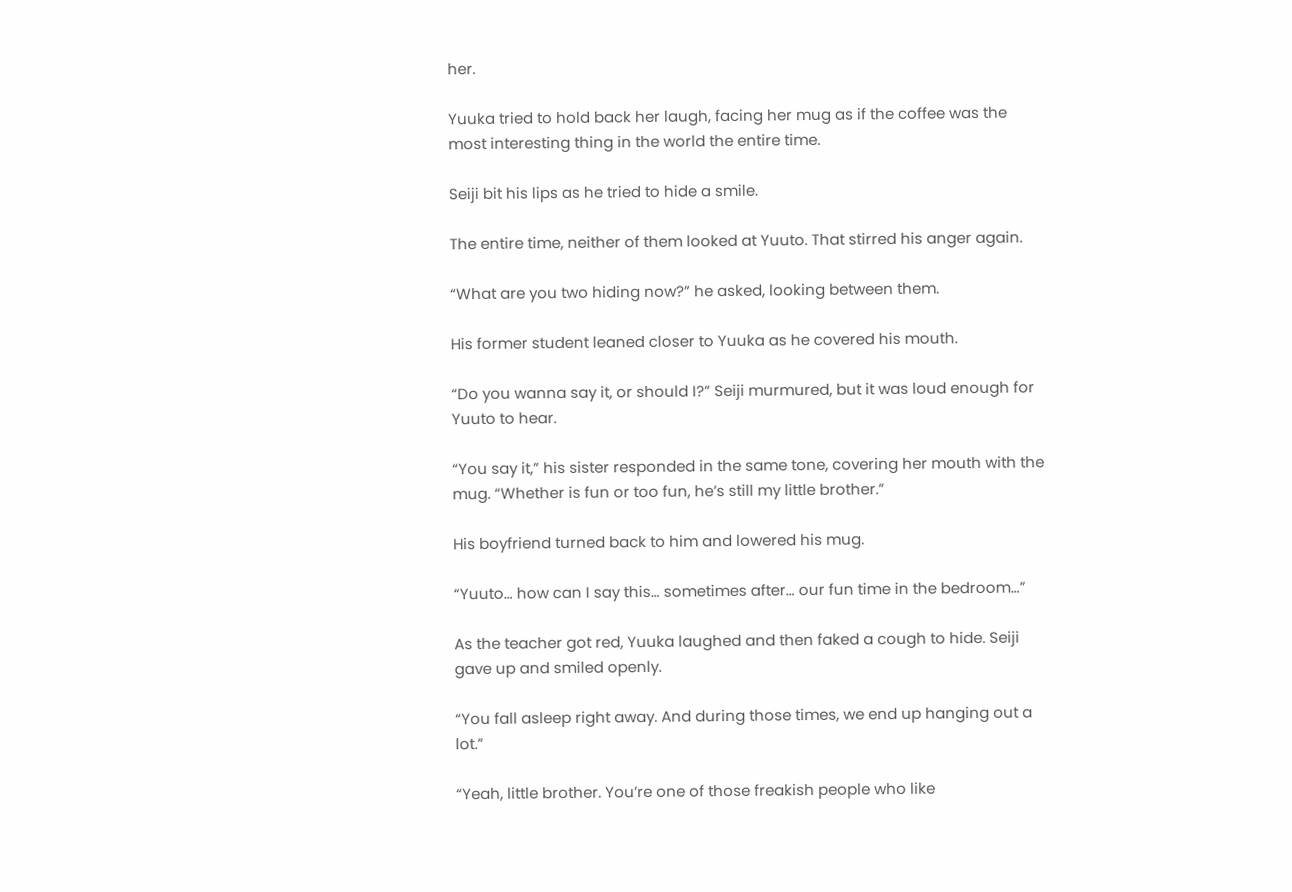her.

Yuuka tried to hold back her laugh, facing her mug as if the coffee was the most interesting thing in the world the entire time.

Seiji bit his lips as he tried to hide a smile.

The entire time, neither of them looked at Yuuto. That stirred his anger again.

“What are you two hiding now?” he asked, looking between them.

His former student leaned closer to Yuuka as he covered his mouth.

“Do you wanna say it, or should I?” Seiji murmured, but it was loud enough for Yuuto to hear.

“You say it,” his sister responded in the same tone, covering her mouth with the mug. “Whether is fun or too fun, he’s still my little brother.”

His boyfriend turned back to him and lowered his mug.

“Yuuto… how can I say this… sometimes after… our fun time in the bedroom…”

As the teacher got red, Yuuka laughed and then faked a cough to hide. Seiji gave up and smiled openly.

“You fall asleep right away. And during those times, we end up hanging out a lot.”

“Yeah, little brother. You’re one of those freakish people who like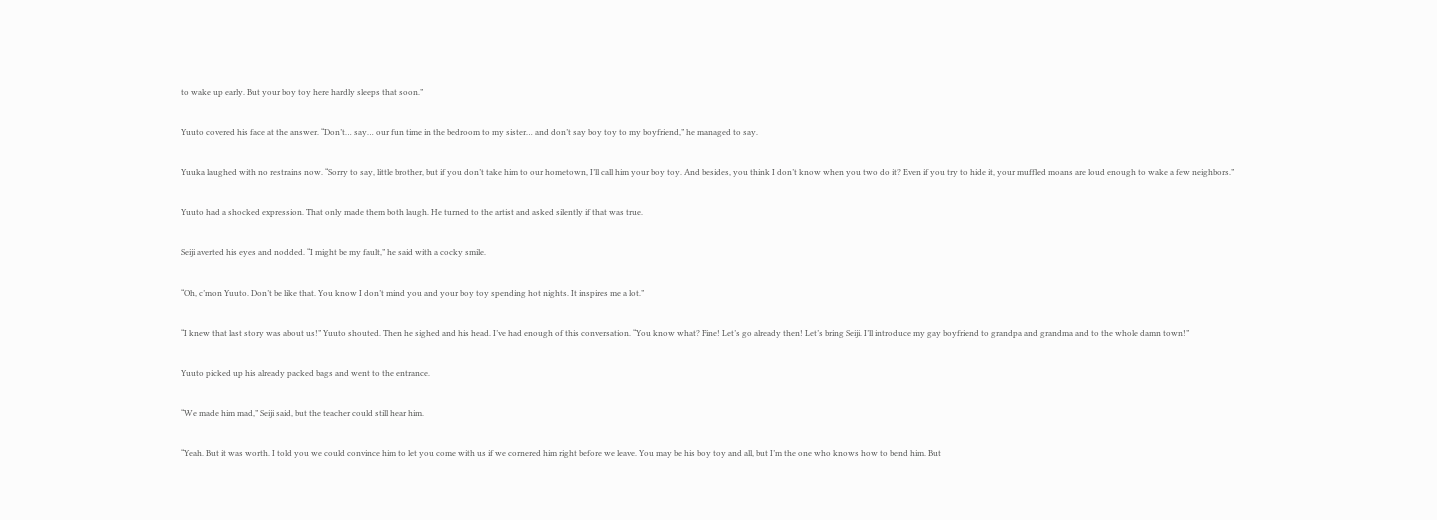to wake up early. But your boy toy here hardly sleeps that soon.”

Yuuto covered his face at the answer. “Don’t… say… our fun time in the bedroom to my sister… and don’t say boy toy to my boyfriend,” he managed to say.

Yuuka laughed with no restrains now. “Sorry to say, little brother, but if you don’t take him to our hometown, I’ll call him your boy toy. And besides, you think I don’t know when you two do it? Even if you try to hide it, your muffled moans are loud enough to wake a few neighbors.”

Yuuto had a shocked expression. That only made them both laugh. He turned to the artist and asked silently if that was true.

Seiji averted his eyes and nodded. “I might be my fault,” he said with a cocky smile.

“Oh, c’mon Yuuto. Don’t be like that. You know I don’t mind you and your boy toy spending hot nights. It inspires me a lot.”

“I knew that last story was about us!” Yuuto shouted. Then he sighed and his head. I’ve had enough of this conversation. “You know what? Fine! Let’s go already then! Let’s bring Seiji. I’ll introduce my gay boyfriend to grandpa and grandma and to the whole damn town!”

Yuuto picked up his already packed bags and went to the entrance.

“We made him mad,” Seiji said, but the teacher could still hear him.

“Yeah. But it was worth. I told you we could convince him to let you come with us if we cornered him right before we leave. You may be his boy toy and all, but I’m the one who knows how to bend him. But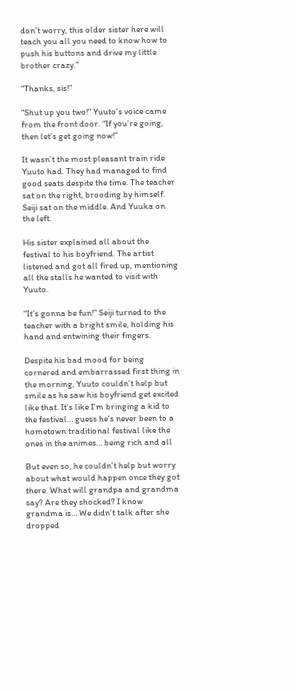don’t worry, this older sister here will teach you all you need to know how to push his buttons and drive my little brother crazy.”

“Thanks, sis!”

“Shut up you two!” Yuuto’s voice came from the front door. “If you’re going, then let’s get going now!”

It wasn’t the most pleasant train ride Yuuto had. They had managed to find good seats despite the time. The teacher sat on the right, brooding by himself. Seiji sat on the middle. And Yuuka on the left.

His sister explained all about the festival to his boyfriend. The artist listened and got all fired up, mentioning all the stalls he wanted to visit with Yuuto.

“It’s gonna be fun!” Seiji turned to the teacher with a bright smile, holding his hand and entwining their fingers.

Despite his bad mood for being cornered and embarrassed first thing in the morning, Yuuto couldn’t help but smile as he saw his boyfriend get excited like that. It’s like I’m bringing a kid to the festival… guess he’s never been to a hometown traditional festival like the ones in the animes… being rich and all

But even so, he couldn’t help but worry about what would happen once they got there. What will grandpa and grandma say? Are they shocked? I know grandma is… We didn’t talk after she dropped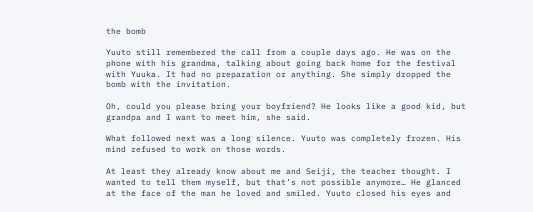the bomb

Yuuto still remembered the call from a couple days ago. He was on the phone with his grandma, talking about going back home for the festival with Yuuka. It had no preparation or anything. She simply dropped the bomb with the invitation.

Oh, could you please bring your boyfriend? He looks like a good kid, but grandpa and I want to meet him, she said.

What followed next was a long silence. Yuuto was completely frozen. His mind refused to work on those words.

At least they already know about me and Seiji, the teacher thought. I wanted to tell them myself, but that’s not possible anymore… He glanced at the face of the man he loved and smiled. Yuuto closed his eyes and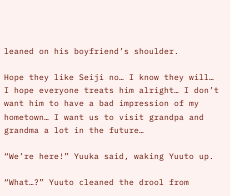leaned on his boyfriend’s shoulder.

Hope they like Seiji no… I know they will… I hope everyone treats him alright… I don’t want him to have a bad impression of my hometown… I want us to visit grandpa and grandma a lot in the future…

“We’re here!” Yuuka said, waking Yuuto up.

“What…?” Yuuto cleaned the drool from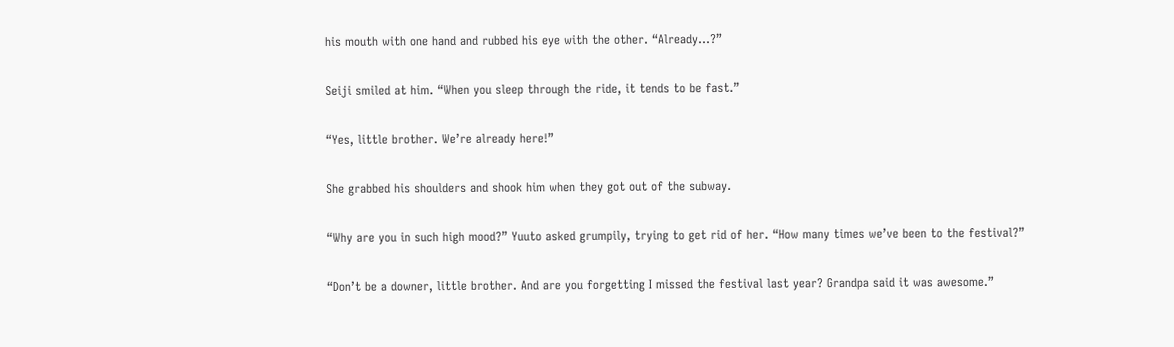his mouth with one hand and rubbed his eye with the other. “Already…?”

Seiji smiled at him. “When you sleep through the ride, it tends to be fast.”

“Yes, little brother. We’re already here!”

She grabbed his shoulders and shook him when they got out of the subway.

“Why are you in such high mood?” Yuuto asked grumpily, trying to get rid of her. “How many times we’ve been to the festival?”

“Don’t be a downer, little brother. And are you forgetting I missed the festival last year? Grandpa said it was awesome.”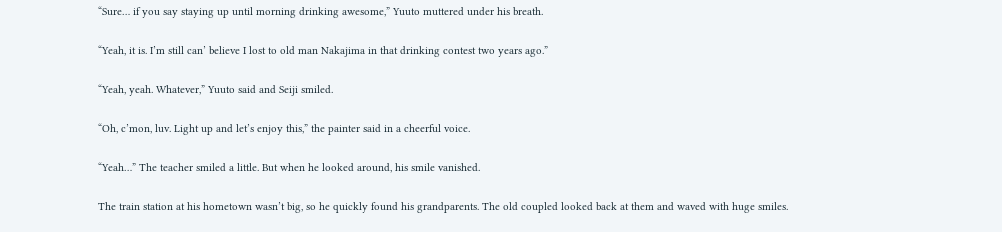“Sure… if you say staying up until morning drinking awesome,” Yuuto muttered under his breath.

“Yeah, it is. I’m still can’ believe I lost to old man Nakajima in that drinking contest two years ago.”

“Yeah, yeah. Whatever,” Yuuto said and Seiji smiled.

“Oh, c’mon, luv. Light up and let’s enjoy this,” the painter said in a cheerful voice.

“Yeah…” The teacher smiled a little. But when he looked around, his smile vanished.

The train station at his hometown wasn’t big, so he quickly found his grandparents. The old coupled looked back at them and waved with huge smiles.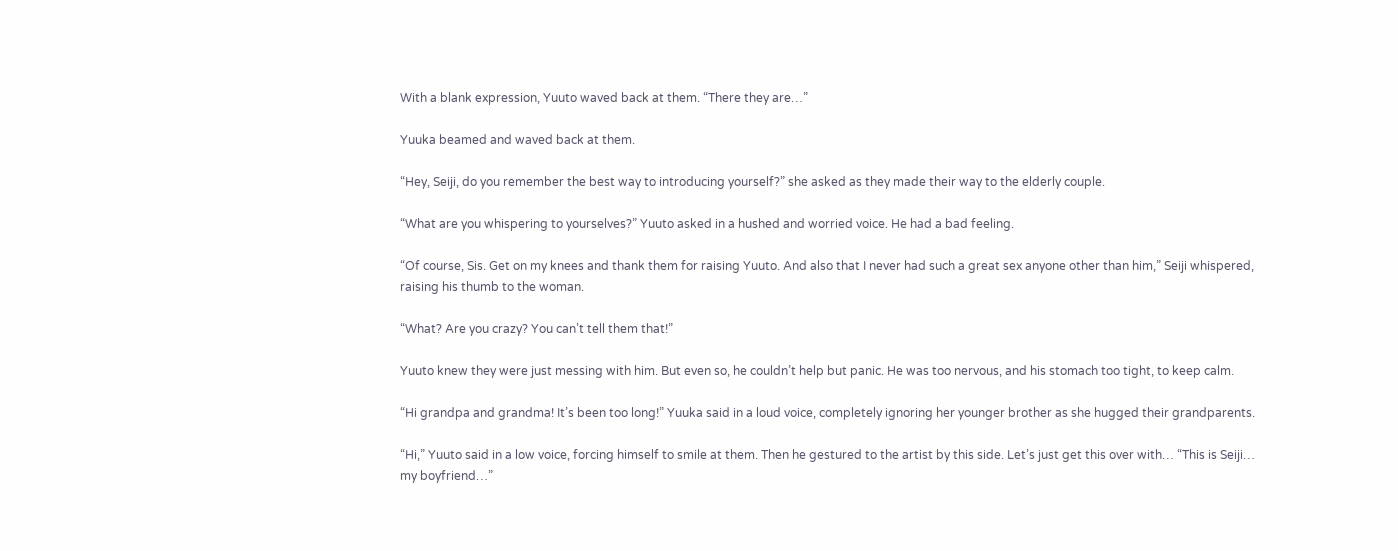With a blank expression, Yuuto waved back at them. “There they are…”

Yuuka beamed and waved back at them.

“Hey, Seiji, do you remember the best way to introducing yourself?” she asked as they made their way to the elderly couple.

“What are you whispering to yourselves?” Yuuto asked in a hushed and worried voice. He had a bad feeling.

“Of course, Sis. Get on my knees and thank them for raising Yuuto. And also that I never had such a great sex anyone other than him,” Seiji whispered, raising his thumb to the woman.

“What? Are you crazy? You can’t tell them that!”

Yuuto knew they were just messing with him. But even so, he couldn’t help but panic. He was too nervous, and his stomach too tight, to keep calm.

“Hi grandpa and grandma! It’s been too long!” Yuuka said in a loud voice, completely ignoring her younger brother as she hugged their grandparents.

“Hi,” Yuuto said in a low voice, forcing himself to smile at them. Then he gestured to the artist by this side. Let’s just get this over with… “This is Seiji… my boyfriend…”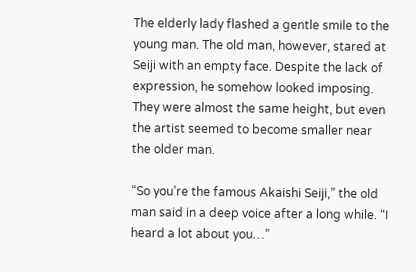The elderly lady flashed a gentle smile to the young man. The old man, however, stared at Seiji with an empty face. Despite the lack of expression, he somehow looked imposing. They were almost the same height, but even the artist seemed to become smaller near the older man.

“So you’re the famous Akaishi Seiji,” the old man said in a deep voice after a long while. “I heard a lot about you…”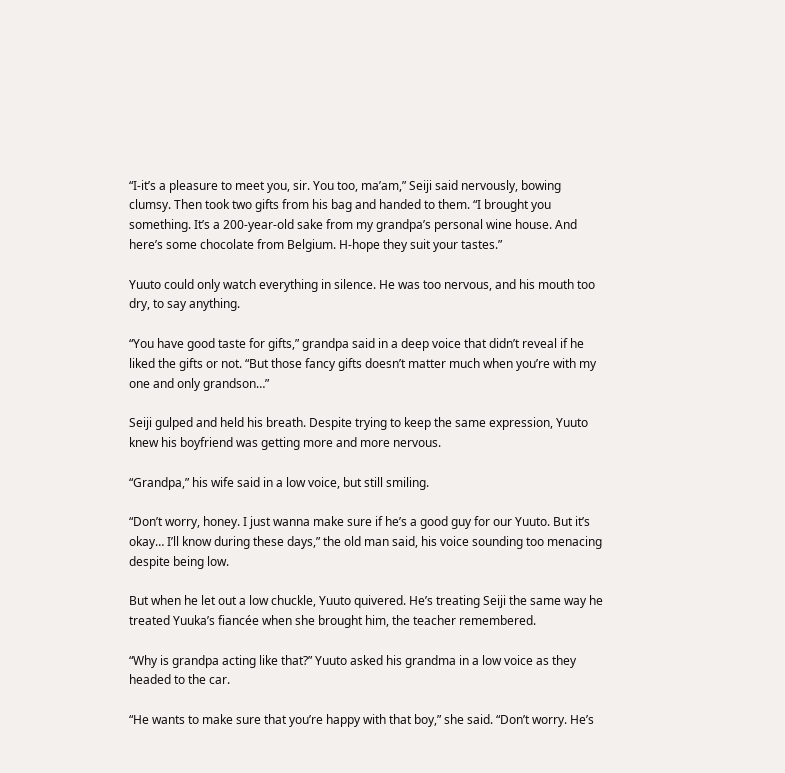“I-it’s a pleasure to meet you, sir. You too, ma’am,” Seiji said nervously, bowing clumsy. Then took two gifts from his bag and handed to them. “I brought you something. It’s a 200-year-old sake from my grandpa’s personal wine house. And here’s some chocolate from Belgium. H-hope they suit your tastes.”

Yuuto could only watch everything in silence. He was too nervous, and his mouth too dry, to say anything.

“You have good taste for gifts,” grandpa said in a deep voice that didn’t reveal if he liked the gifts or not. “But those fancy gifts doesn’t matter much when you’re with my one and only grandson…”

Seiji gulped and held his breath. Despite trying to keep the same expression, Yuuto knew his boyfriend was getting more and more nervous.

“Grandpa,” his wife said in a low voice, but still smiling.

“Don’t worry, honey. I just wanna make sure if he’s a good guy for our Yuuto. But it’s okay… I’ll know during these days,” the old man said, his voice sounding too menacing despite being low.

But when he let out a low chuckle, Yuuto quivered. He’s treating Seiji the same way he treated Yuuka’s fiancée when she brought him, the teacher remembered.

“Why is grandpa acting like that?” Yuuto asked his grandma in a low voice as they headed to the car.

“He wants to make sure that you’re happy with that boy,” she said. “Don’t worry. He’s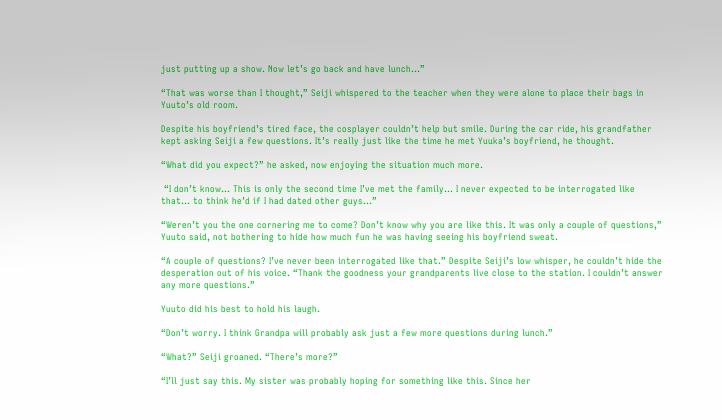just putting up a show. Now let’s go back and have lunch…”

“That was worse than I thought,” Seiji whispered to the teacher when they were alone to place their bags in Yuuto’s old room.

Despite his boyfriend’s tired face, the cosplayer couldn’t help but smile. During the car ride, his grandfather kept asking Seiji a few questions. It’s really just like the time he met Yuuka’s boyfriend, he thought.

“What did you expect?” he asked, now enjoying the situation much more.

 “I don’t know… This is only the second time I’ve met the family… I never expected to be interrogated like that… to think he’d if I had dated other guys…”

“Weren’t you the one cornering me to come? Don’t know why you are like this. It was only a couple of questions,” Yuuto said, not bothering to hide how much fun he was having seeing his boyfriend sweat.

“A couple of questions? I’ve never been interrogated like that.” Despite Seiji’s low whisper, he couldn’t hide the desperation out of his voice. “Thank the goodness your grandparents live close to the station. I couldn’t answer any more questions.”

Yuuto did his best to hold his laugh.

“Don’t worry. I think Grandpa will probably ask just a few more questions during lunch.”

“What?” Seiji groaned. “There’s more?”

“I’ll just say this. My sister was probably hoping for something like this. Since her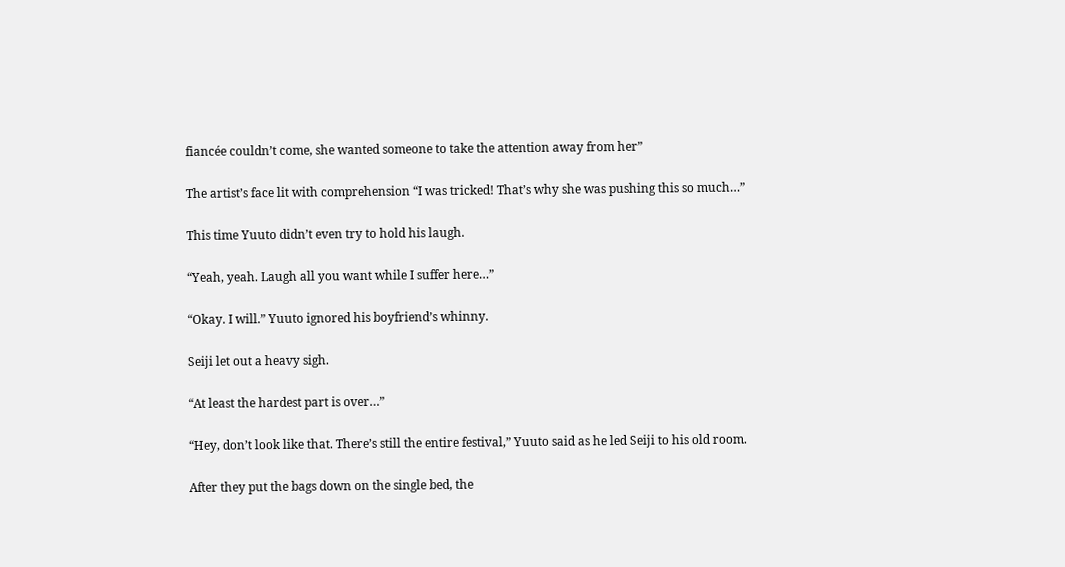fiancée couldn’t come, she wanted someone to take the attention away from her”

The artist’s face lit with comprehension “I was tricked! That’s why she was pushing this so much…”

This time Yuuto didn’t even try to hold his laugh.

“Yeah, yeah. Laugh all you want while I suffer here…”

“Okay. I will.” Yuuto ignored his boyfriend’s whinny.

Seiji let out a heavy sigh.

“At least the hardest part is over…”

“Hey, don’t look like that. There’s still the entire festival,” Yuuto said as he led Seiji to his old room.

After they put the bags down on the single bed, the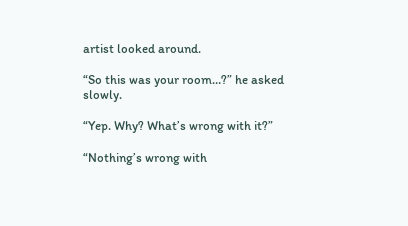artist looked around.

“So this was your room…?” he asked slowly.

“Yep. Why? What’s wrong with it?”

“Nothing’s wrong with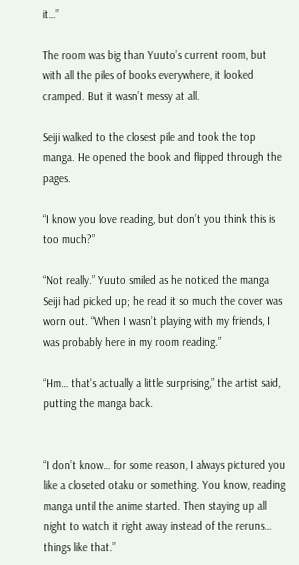it…”

The room was big than Yuuto’s current room, but with all the piles of books everywhere, it looked cramped. But it wasn’t messy at all.

Seiji walked to the closest pile and took the top manga. He opened the book and flipped through the pages.

“I know you love reading, but don’t you think this is too much?”

“Not really.” Yuuto smiled as he noticed the manga Seiji had picked up; he read it so much the cover was worn out. “When I wasn’t playing with my friends, I was probably here in my room reading.”

“Hm… that’s actually a little surprising,” the artist said, putting the manga back.


“I don’t know… for some reason, I always pictured you like a closeted otaku or something. You know, reading manga until the anime started. Then staying up all night to watch it right away instead of the reruns… things like that.”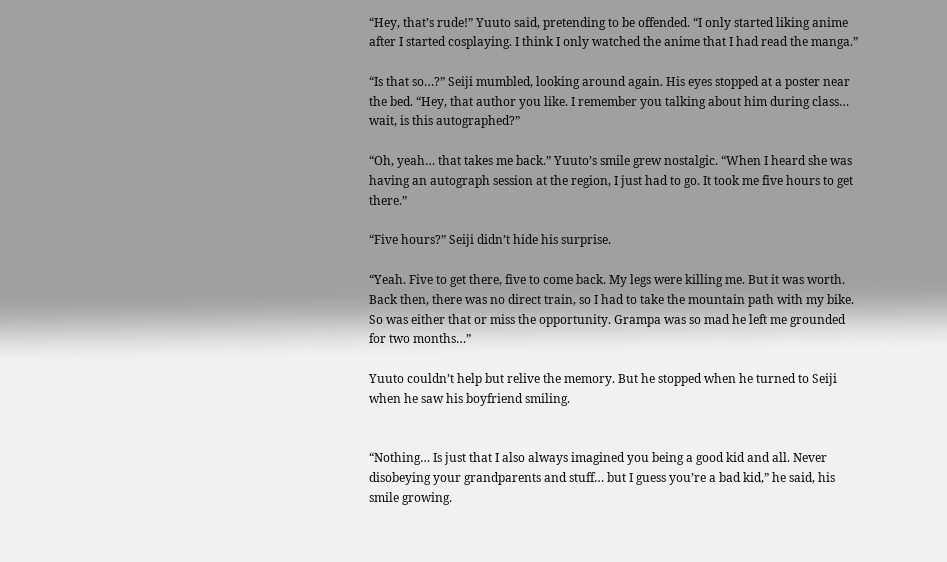“Hey, that’s rude!” Yuuto said, pretending to be offended. “I only started liking anime after I started cosplaying. I think I only watched the anime that I had read the manga.”

“Is that so…?” Seiji mumbled, looking around again. His eyes stopped at a poster near the bed. “Hey, that author you like. I remember you talking about him during class… wait, is this autographed?”

“Oh, yeah… that takes me back.” Yuuto’s smile grew nostalgic. “When I heard she was having an autograph session at the region, I just had to go. It took me five hours to get there.”

“Five hours?” Seiji didn’t hide his surprise.

“Yeah. Five to get there, five to come back. My legs were killing me. But it was worth. Back then, there was no direct train, so I had to take the mountain path with my bike. So was either that or miss the opportunity. Grampa was so mad he left me grounded for two months…”

Yuuto couldn’t help but relive the memory. But he stopped when he turned to Seiji when he saw his boyfriend smiling.


“Nothing… Is just that I also always imagined you being a good kid and all. Never disobeying your grandparents and stuff… but I guess you’re a bad kid,” he said, his smile growing.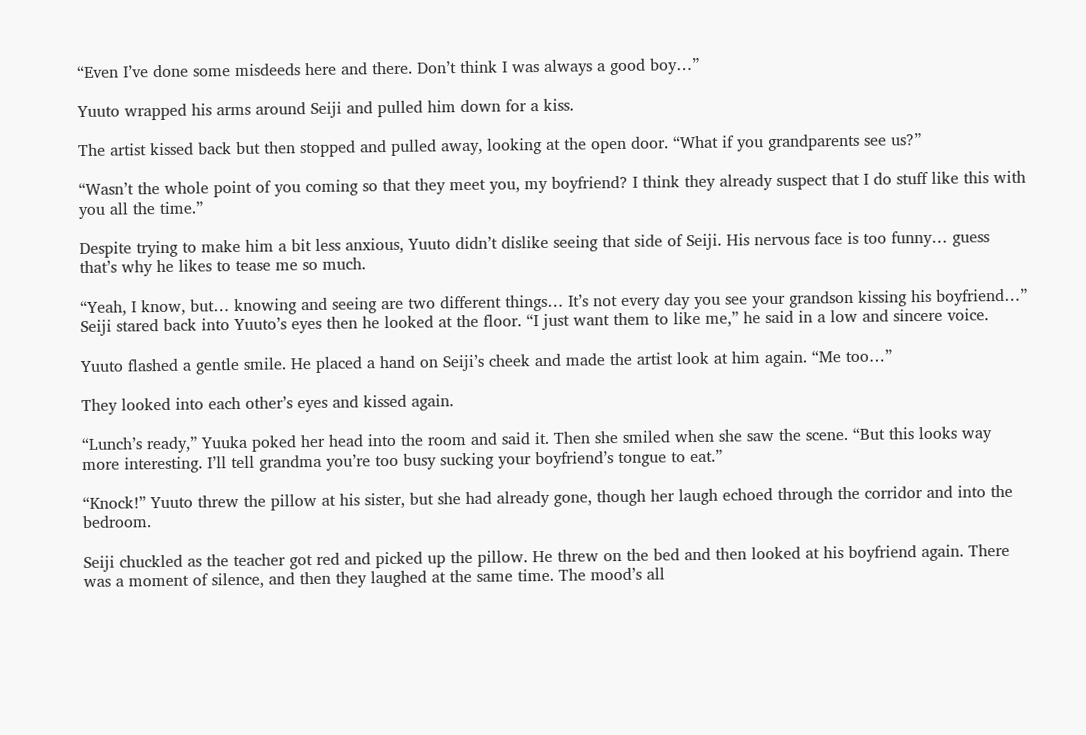“Even I’ve done some misdeeds here and there. Don’t think I was always a good boy…”

Yuuto wrapped his arms around Seiji and pulled him down for a kiss.

The artist kissed back but then stopped and pulled away, looking at the open door. “What if you grandparents see us?”

“Wasn’t the whole point of you coming so that they meet you, my boyfriend? I think they already suspect that I do stuff like this with you all the time.”

Despite trying to make him a bit less anxious, Yuuto didn’t dislike seeing that side of Seiji. His nervous face is too funny… guess that’s why he likes to tease me so much.

“Yeah, I know, but… knowing and seeing are two different things… It’s not every day you see your grandson kissing his boyfriend…” Seiji stared back into Yuuto’s eyes then he looked at the floor. “I just want them to like me,” he said in a low and sincere voice.

Yuuto flashed a gentle smile. He placed a hand on Seiji’s cheek and made the artist look at him again. “Me too…”

They looked into each other’s eyes and kissed again.

“Lunch’s ready,” Yuuka poked her head into the room and said it. Then she smiled when she saw the scene. “But this looks way more interesting. I’ll tell grandma you’re too busy sucking your boyfriend’s tongue to eat.”

“Knock!” Yuuto threw the pillow at his sister, but she had already gone, though her laugh echoed through the corridor and into the bedroom.

Seiji chuckled as the teacher got red and picked up the pillow. He threw on the bed and then looked at his boyfriend again. There was a moment of silence, and then they laughed at the same time. The mood’s all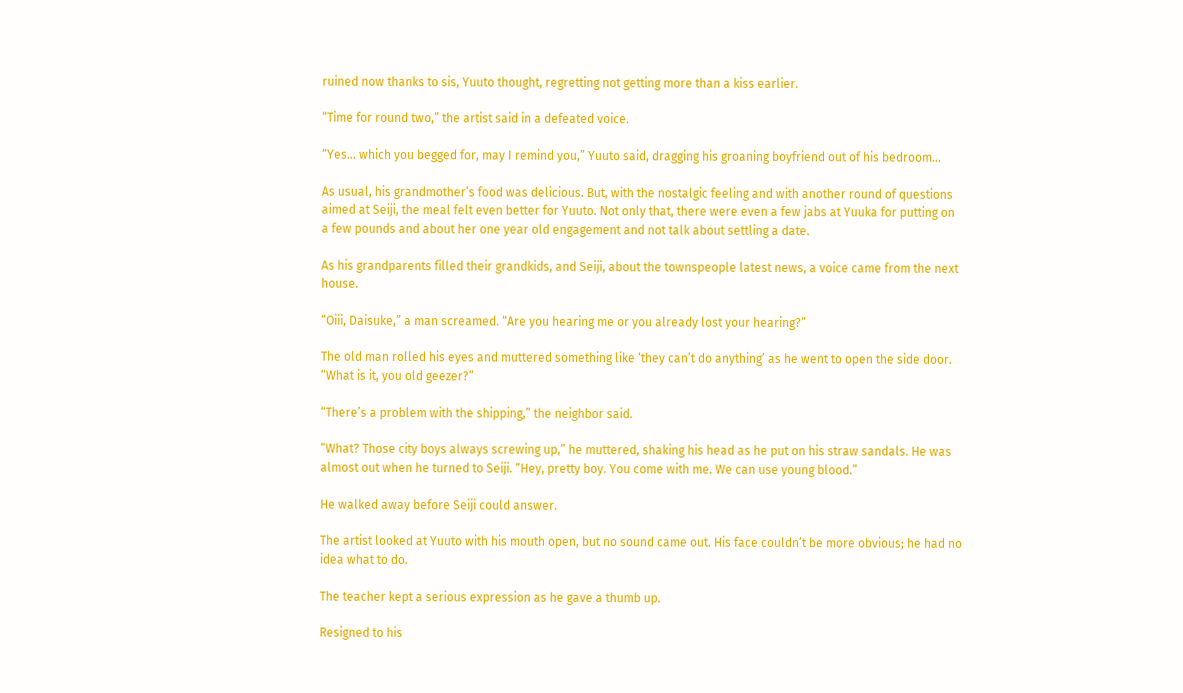ruined now thanks to sis, Yuuto thought, regretting not getting more than a kiss earlier.

“Time for round two,” the artist said in a defeated voice.

“Yes… which you begged for, may I remind you,” Yuuto said, dragging his groaning boyfriend out of his bedroom…

As usual, his grandmother’s food was delicious. But, with the nostalgic feeling and with another round of questions aimed at Seiji, the meal felt even better for Yuuto. Not only that, there were even a few jabs at Yuuka for putting on a few pounds and about her one year old engagement and not talk about settling a date.

As his grandparents filled their grandkids, and Seiji, about the townspeople latest news, a voice came from the next house.

“Oiii, Daisuke,” a man screamed. “Are you hearing me or you already lost your hearing?”

The old man rolled his eyes and muttered something like ‘they can’t do anything’ as he went to open the side door. “What is it, you old geezer?”

“There’s a problem with the shipping,” the neighbor said.

“What? Those city boys always screwing up,” he muttered, shaking his head as he put on his straw sandals. He was almost out when he turned to Seiji. “Hey, pretty boy. You come with me. We can use young blood.”

He walked away before Seiji could answer.

The artist looked at Yuuto with his mouth open, but no sound came out. His face couldn’t be more obvious; he had no idea what to do.

The teacher kept a serious expression as he gave a thumb up.

Resigned to his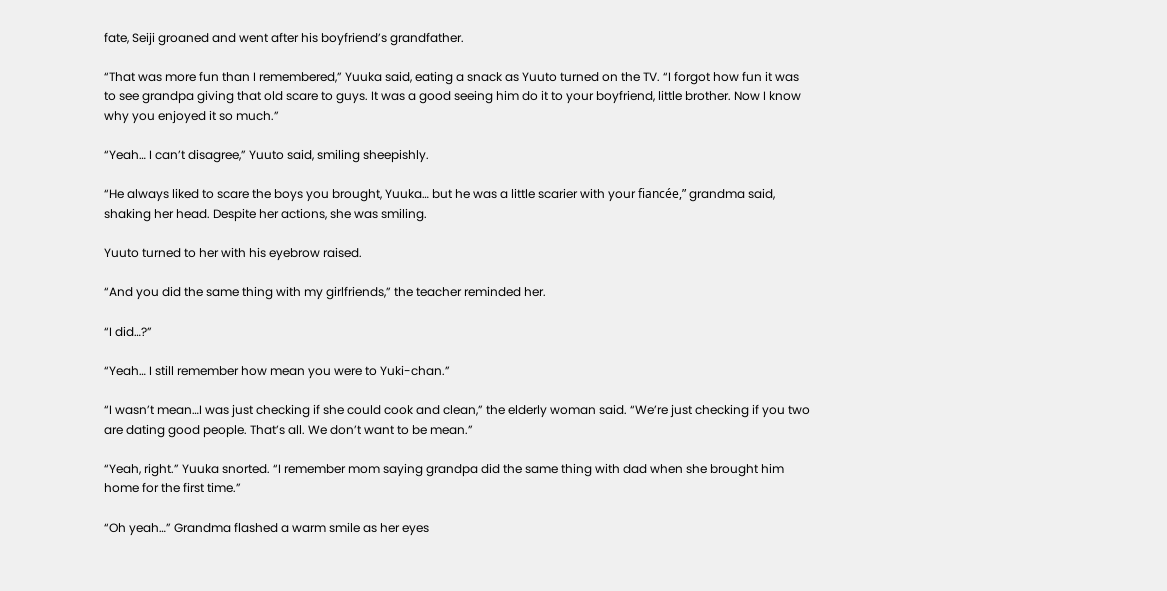fate, Seiji groaned and went after his boyfriend’s grandfather.

“That was more fun than I remembered,” Yuuka said, eating a snack as Yuuto turned on the TV. “I forgot how fun it was to see grandpa giving that old scare to guys. It was a good seeing him do it to your boyfriend, little brother. Now I know why you enjoyed it so much.”

“Yeah… I can’t disagree,” Yuuto said, smiling sheepishly.

“He always liked to scare the boys you brought, Yuuka… but he was a little scarier with your fiancée,” grandma said, shaking her head. Despite her actions, she was smiling.

Yuuto turned to her with his eyebrow raised.

“And you did the same thing with my girlfriends,” the teacher reminded her.

“I did…?”

“Yeah… I still remember how mean you were to Yuki-chan.”

“I wasn’t mean…I was just checking if she could cook and clean,” the elderly woman said. “We’re just checking if you two are dating good people. That’s all. We don’t want to be mean.”

“Yeah, right.” Yuuka snorted. “I remember mom saying grandpa did the same thing with dad when she brought him home for the first time.”

“Oh yeah…” Grandma flashed a warm smile as her eyes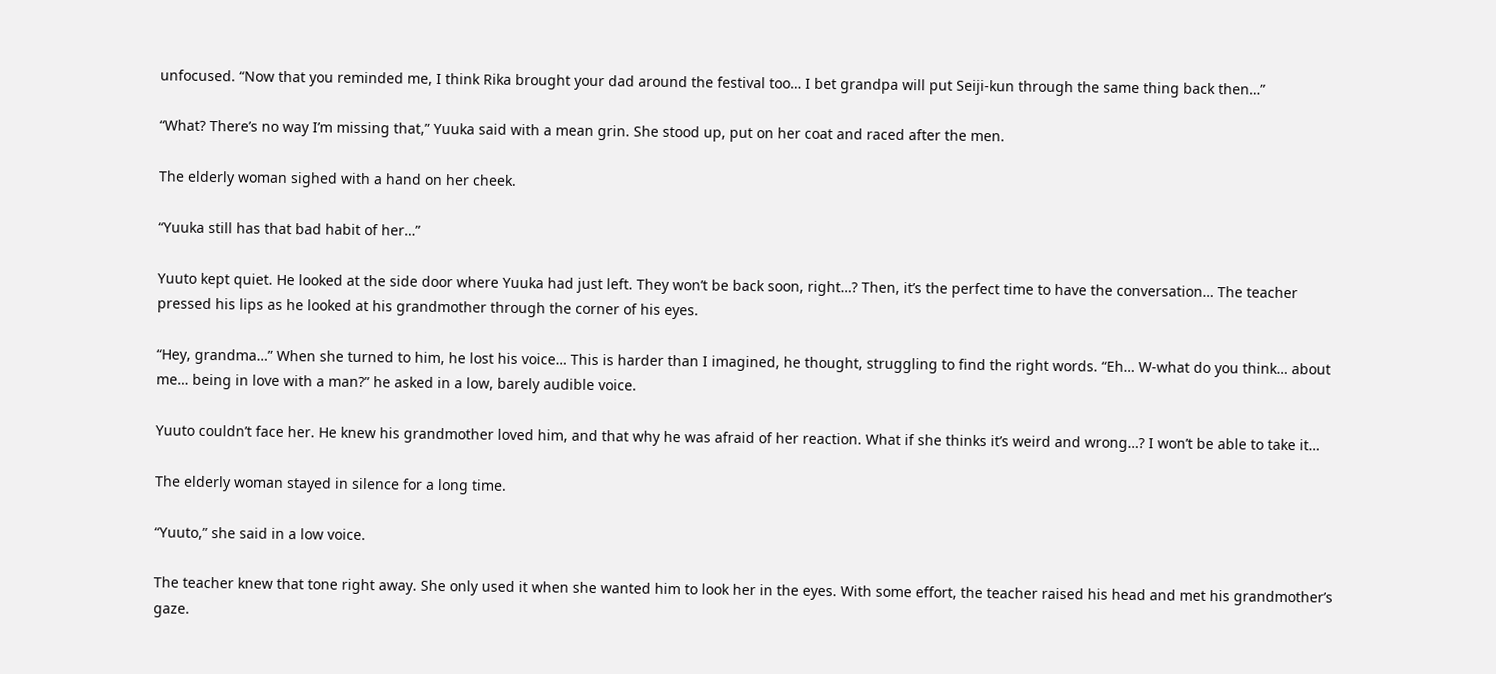unfocused. “Now that you reminded me, I think Rika brought your dad around the festival too… I bet grandpa will put Seiji-kun through the same thing back then…”

“What? There’s no way I’m missing that,” Yuuka said with a mean grin. She stood up, put on her coat and raced after the men.

The elderly woman sighed with a hand on her cheek.

“Yuuka still has that bad habit of her…”

Yuuto kept quiet. He looked at the side door where Yuuka had just left. They won’t be back soon, right…? Then, it’s the perfect time to have the conversation… The teacher pressed his lips as he looked at his grandmother through the corner of his eyes.

“Hey, grandma…” When she turned to him, he lost his voice… This is harder than I imagined, he thought, struggling to find the right words. “Eh… W-what do you think… about me… being in love with a man?” he asked in a low, barely audible voice.

Yuuto couldn’t face her. He knew his grandmother loved him, and that why he was afraid of her reaction. What if she thinks it’s weird and wrong…? I won’t be able to take it…

The elderly woman stayed in silence for a long time.

“Yuuto,” she said in a low voice.

The teacher knew that tone right away. She only used it when she wanted him to look her in the eyes. With some effort, the teacher raised his head and met his grandmother’s gaze.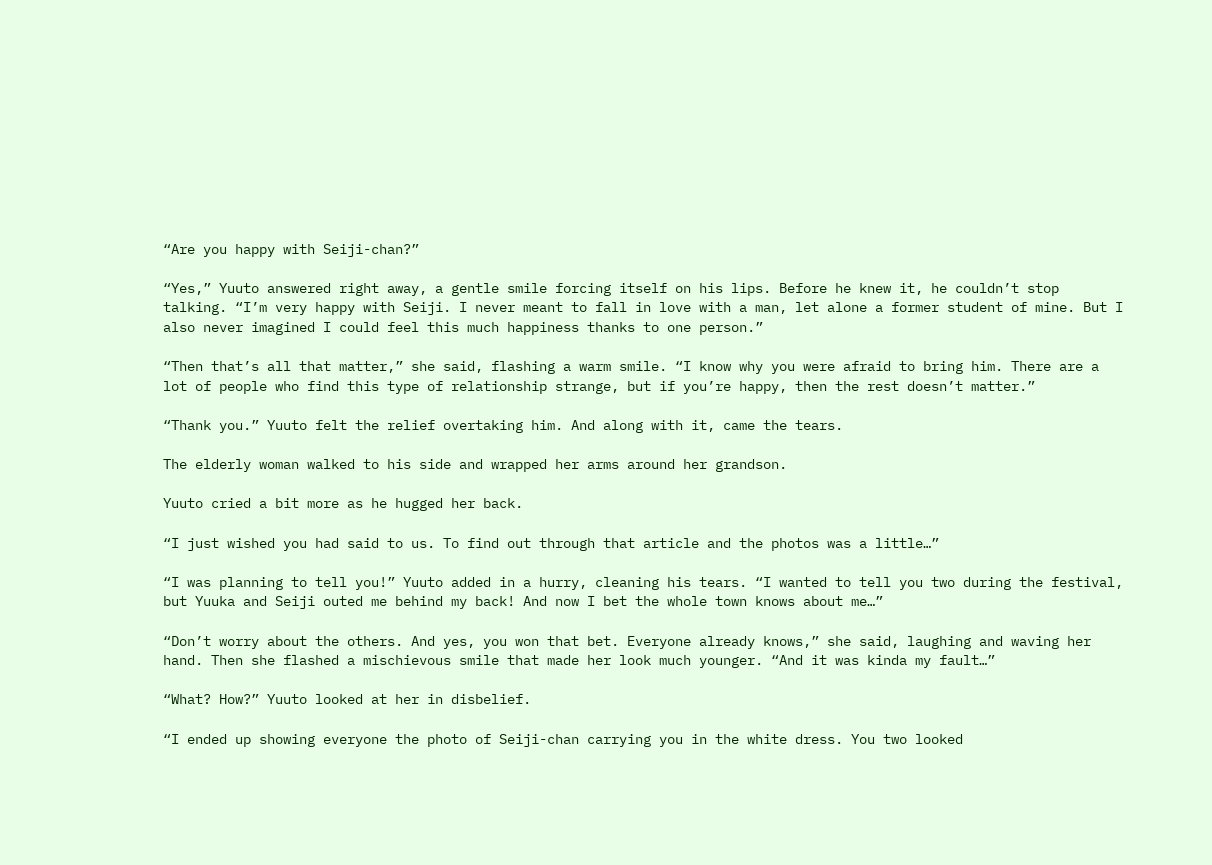“Are you happy with Seiji-chan?”

“Yes,” Yuuto answered right away, a gentle smile forcing itself on his lips. Before he knew it, he couldn’t stop talking. “I’m very happy with Seiji. I never meant to fall in love with a man, let alone a former student of mine. But I also never imagined I could feel this much happiness thanks to one person.”

“Then that’s all that matter,” she said, flashing a warm smile. “I know why you were afraid to bring him. There are a lot of people who find this type of relationship strange, but if you’re happy, then the rest doesn’t matter.”

“Thank you.” Yuuto felt the relief overtaking him. And along with it, came the tears.

The elderly woman walked to his side and wrapped her arms around her grandson.

Yuuto cried a bit more as he hugged her back.

“I just wished you had said to us. To find out through that article and the photos was a little…”

“I was planning to tell you!” Yuuto added in a hurry, cleaning his tears. “I wanted to tell you two during the festival, but Yuuka and Seiji outed me behind my back! And now I bet the whole town knows about me…”

“Don’t worry about the others. And yes, you won that bet. Everyone already knows,” she said, laughing and waving her hand. Then she flashed a mischievous smile that made her look much younger. “And it was kinda my fault…”

“What? How?” Yuuto looked at her in disbelief.

“I ended up showing everyone the photo of Seiji-chan carrying you in the white dress. You two looked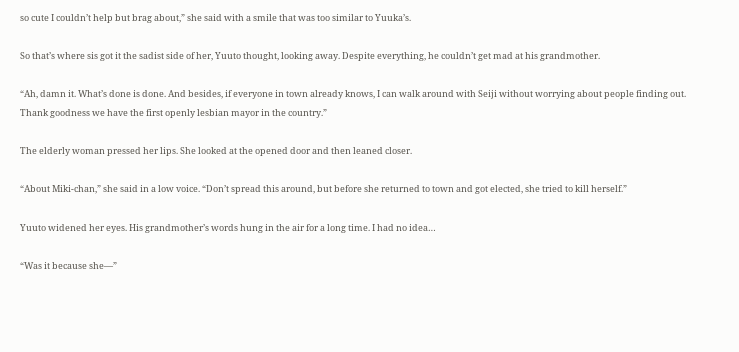so cute I couldn’t help but brag about,” she said with a smile that was too similar to Yuuka’s.

So that’s where sis got it the sadist side of her, Yuuto thought, looking away. Despite everything, he couldn’t get mad at his grandmother.

“Ah, damn it. What’s done is done. And besides, if everyone in town already knows, I can walk around with Seiji without worrying about people finding out. Thank goodness we have the first openly lesbian mayor in the country.”

The elderly woman pressed her lips. She looked at the opened door and then leaned closer.

“About Miki-chan,” she said in a low voice. “Don’t spread this around, but before she returned to town and got elected, she tried to kill herself.”

Yuuto widened her eyes. His grandmother’s words hung in the air for a long time. I had no idea…

“Was it because she—”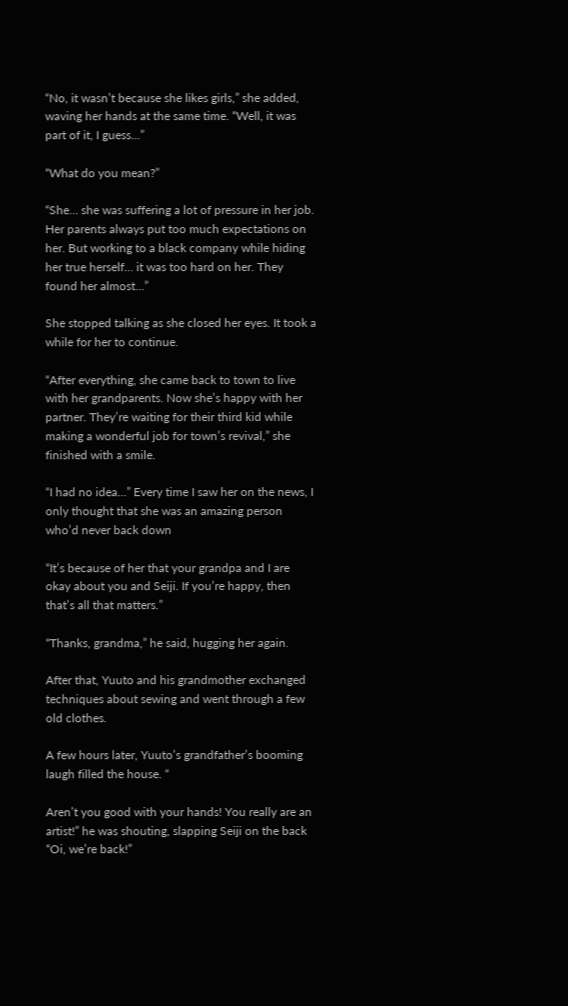“No, it wasn’t because she likes girls,” she added, waving her hands at the same time. “Well, it was part of it, I guess…”

“What do you mean?”

“She… she was suffering a lot of pressure in her job. Her parents always put too much expectations on her. But working to a black company while hiding her true herself… it was too hard on her. They found her almost…”

She stopped talking as she closed her eyes. It took a while for her to continue.

“After everything, she came back to town to live with her grandparents. Now she’s happy with her partner. They’re waiting for their third kid while making a wonderful job for town’s revival,” she finished with a smile.

“I had no idea…” Every time I saw her on the news, I only thought that she was an amazing person who’d never back down

“It’s because of her that your grandpa and I are okay about you and Seiji. If you’re happy, then that’s all that matters.”

“Thanks, grandma,” he said, hugging her again.

After that, Yuuto and his grandmother exchanged techniques about sewing and went through a few old clothes.

A few hours later, Yuuto’s grandfather’s booming laugh filled the house. “

Aren’t you good with your hands! You really are an artist!” he was shouting, slapping Seiji on the back “Oi, we’re back!”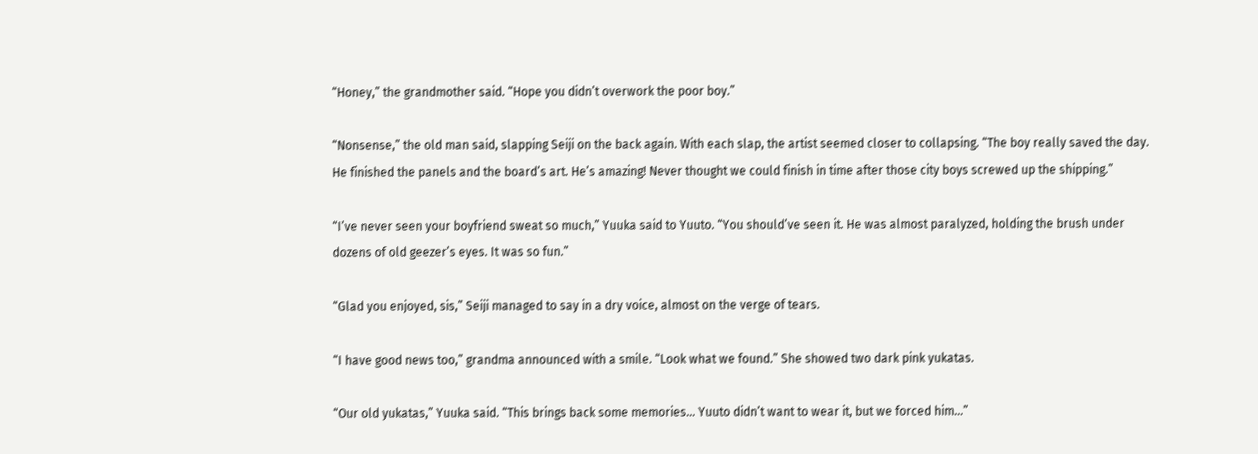“Honey,” the grandmother said. “Hope you didn’t overwork the poor boy.”

“Nonsense,” the old man said, slapping Seiji on the back again. With each slap, the artist seemed closer to collapsing. “The boy really saved the day. He finished the panels and the board’s art. He’s amazing! Never thought we could finish in time after those city boys screwed up the shipping.”

“I’ve never seen your boyfriend sweat so much,” Yuuka said to Yuuto. “You should’ve seen it. He was almost paralyzed, holding the brush under dozens of old geezer’s eyes. It was so fun.”

“Glad you enjoyed, sis,” Seiji managed to say in a dry voice, almost on the verge of tears.

“I have good news too,” grandma announced with a smile. “Look what we found.” She showed two dark pink yukatas.

“Our old yukatas,” Yuuka said. “This brings back some memories… Yuuto didn’t want to wear it, but we forced him…”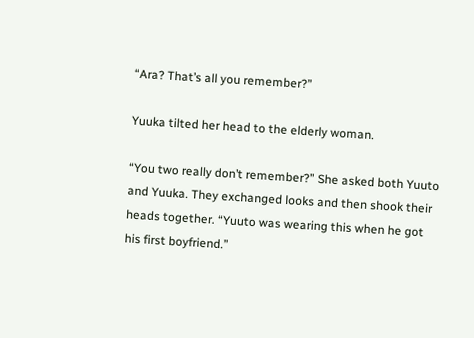“Ara? That’s all you remember?”

Yuuka tilted her head to the elderly woman.

“You two really don’t remember?” She asked both Yuuto and Yuuka. They exchanged looks and then shook their heads together. “Yuuto was wearing this when he got his first boyfriend.”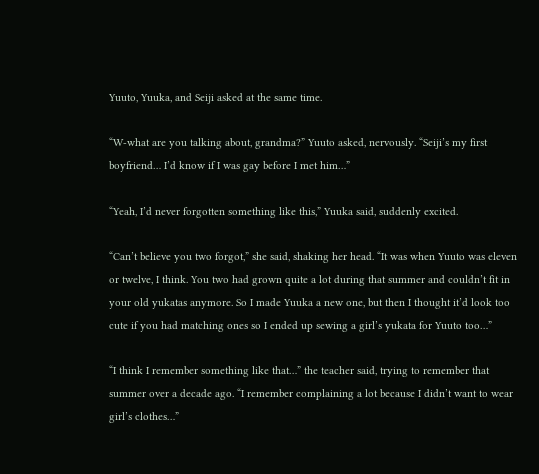Yuuto, Yuuka, and Seiji asked at the same time.

“W-what are you talking about, grandma?” Yuuto asked, nervously. “Seiji’s my first boyfriend… I’d know if I was gay before I met him…”

“Yeah, I’d never forgotten something like this,” Yuuka said, suddenly excited.

“Can’t believe you two forgot,” she said, shaking her head. “It was when Yuuto was eleven or twelve, I think. You two had grown quite a lot during that summer and couldn’t fit in your old yukatas anymore. So I made Yuuka a new one, but then I thought it’d look too cute if you had matching ones so I ended up sewing a girl’s yukata for Yuuto too…”

“I think I remember something like that…” the teacher said, trying to remember that summer over a decade ago. “I remember complaining a lot because I didn’t want to wear girl’s clothes…”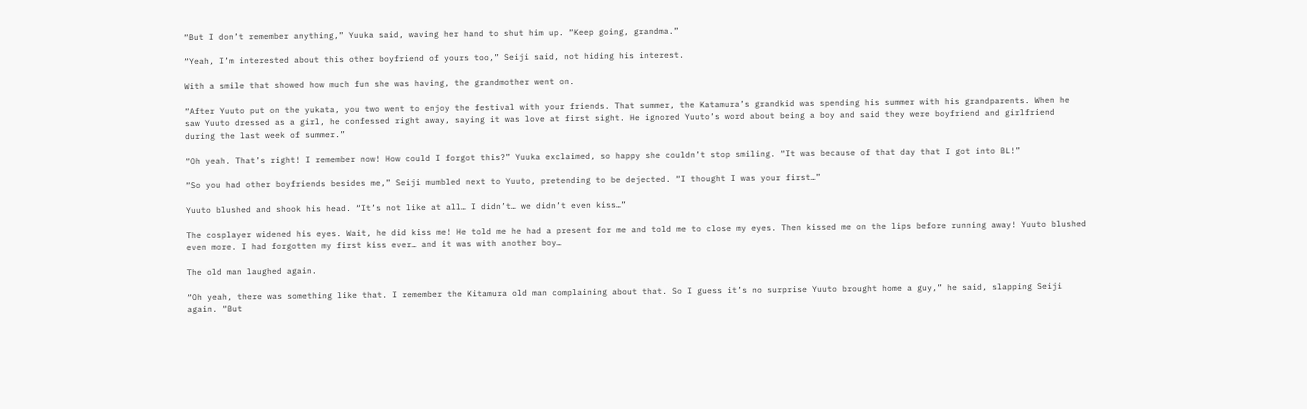“But I don’t remember anything,” Yuuka said, waving her hand to shut him up. “Keep going, grandma.”

“Yeah, I’m interested about this other boyfriend of yours too,” Seiji said, not hiding his interest.

With a smile that showed how much fun she was having, the grandmother went on.

“After Yuuto put on the yukata, you two went to enjoy the festival with your friends. That summer, the Katamura’s grandkid was spending his summer with his grandparents. When he saw Yuuto dressed as a girl, he confessed right away, saying it was love at first sight. He ignored Yuuto’s word about being a boy and said they were boyfriend and girlfriend during the last week of summer.”

“Oh yeah. That’s right! I remember now! How could I forgot this?” Yuuka exclaimed, so happy she couldn’t stop smiling. “It was because of that day that I got into BL!”

“So you had other boyfriends besides me,” Seiji mumbled next to Yuuto, pretending to be dejected. “I thought I was your first…”

Yuuto blushed and shook his head. “It’s not like at all… I didn’t… we didn’t even kiss…”

The cosplayer widened his eyes. Wait, he did kiss me! He told me he had a present for me and told me to close my eyes. Then kissed me on the lips before running away! Yuuto blushed even more. I had forgotten my first kiss ever… and it was with another boy…

The old man laughed again.

“Oh yeah, there was something like that. I remember the Kitamura old man complaining about that. So I guess it’s no surprise Yuuto brought home a guy,” he said, slapping Seiji again. “But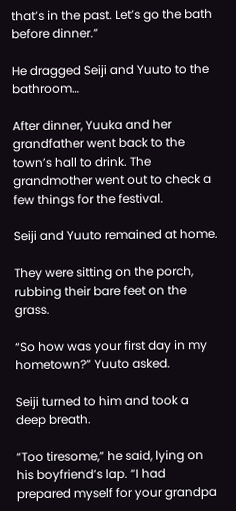that’s in the past. Let’s go the bath before dinner.”

He dragged Seiji and Yuuto to the bathroom…

After dinner, Yuuka and her grandfather went back to the town’s hall to drink. The grandmother went out to check a few things for the festival.

Seiji and Yuuto remained at home.

They were sitting on the porch, rubbing their bare feet on the grass.

“So how was your first day in my hometown?” Yuuto asked.

Seiji turned to him and took a deep breath.

“Too tiresome,” he said, lying on his boyfriend’s lap. “I had prepared myself for your grandpa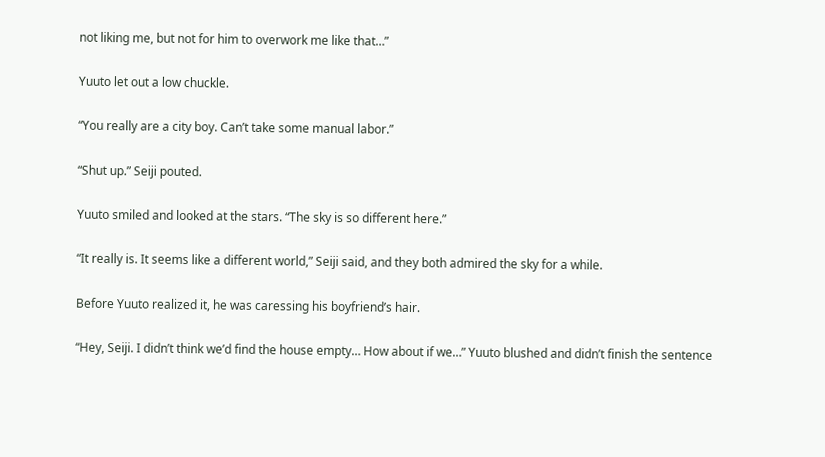not liking me, but not for him to overwork me like that…”

Yuuto let out a low chuckle.

“You really are a city boy. Can’t take some manual labor.”

“Shut up.” Seiji pouted.

Yuuto smiled and looked at the stars. “The sky is so different here.”

“It really is. It seems like a different world,” Seiji said, and they both admired the sky for a while.

Before Yuuto realized it, he was caressing his boyfriend’s hair.

“Hey, Seiji. I didn’t think we’d find the house empty… How about if we…” Yuuto blushed and didn’t finish the sentence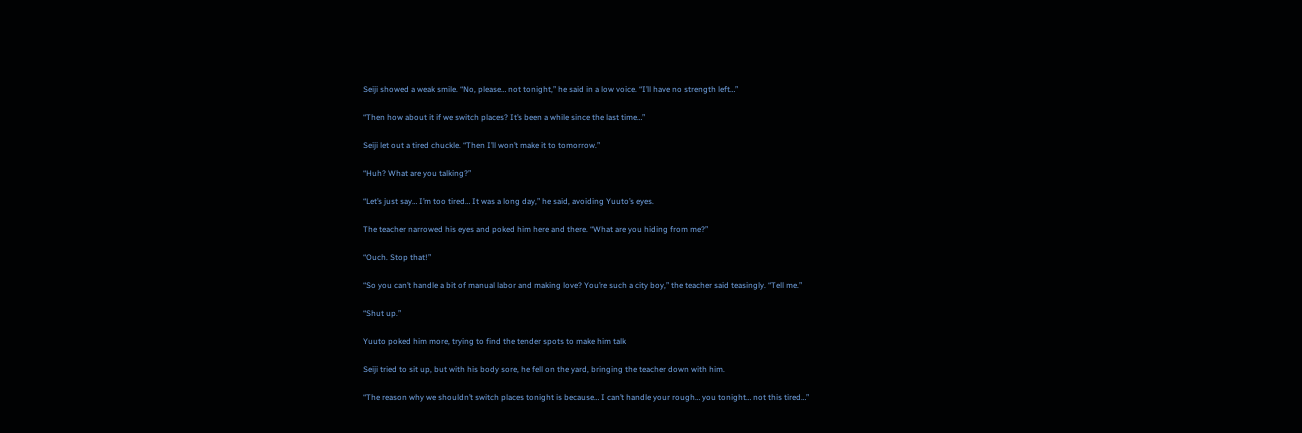Seiji showed a weak smile. “No, please… not tonight,” he said in a low voice. “I’ll have no strength left…”

“Then how about it if we switch places? It’s been a while since the last time…”

Seiji let out a tired chuckle. “Then I’ll won’t make it to tomorrow.”

“Huh? What are you talking?”

“Let’s just say… I’m too tired… It was a long day,” he said, avoiding Yuuto’s eyes.

The teacher narrowed his eyes and poked him here and there. “What are you hiding from me?”

“Ouch. Stop that!”

“So you can’t handle a bit of manual labor and making love? You’re such a city boy,” the teacher said teasingly. “Tell me.”

“Shut up.”

Yuuto poked him more, trying to find the tender spots to make him talk

Seiji tried to sit up, but with his body sore, he fell on the yard, bringing the teacher down with him.

“The reason why we shouldn’t switch places tonight is because… I can’t handle your rough… you tonight… not this tired…”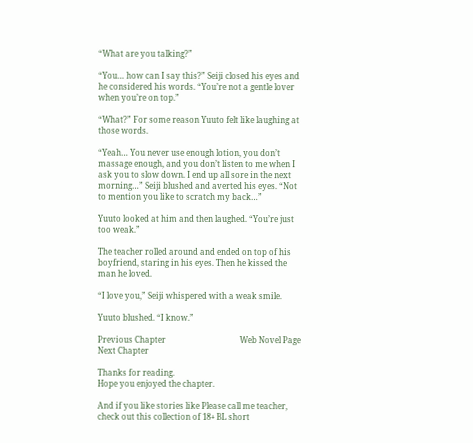“What are you talking?”

“You… how can I say this?” Seiji closed his eyes and he considered his words. “You’re not a gentle lover when you’re on top.”

“What?” For some reason Yuuto felt like laughing at those words.

“Yeah… You never use enough lotion, you don’t massage enough, and you don’t listen to me when I ask you to slow down. I end up all sore in the next morning…” Seiji blushed and averted his eyes. “Not to mention you like to scratch my back…”

Yuuto looked at him and then laughed. “You’re just too weak.”

The teacher rolled around and ended on top of his boyfriend, staring in his eyes. Then he kissed the man he loved.

“I love you,” Seiji whispered with a weak smile.

Yuuto blushed. “I know.”

Previous Chapter                                     Web Novel Page                                Next Chapter

Thanks for reading.
Hope you enjoyed the chapter.

And if you like stories like Please call me teacher, check out this collection of 18+ BL short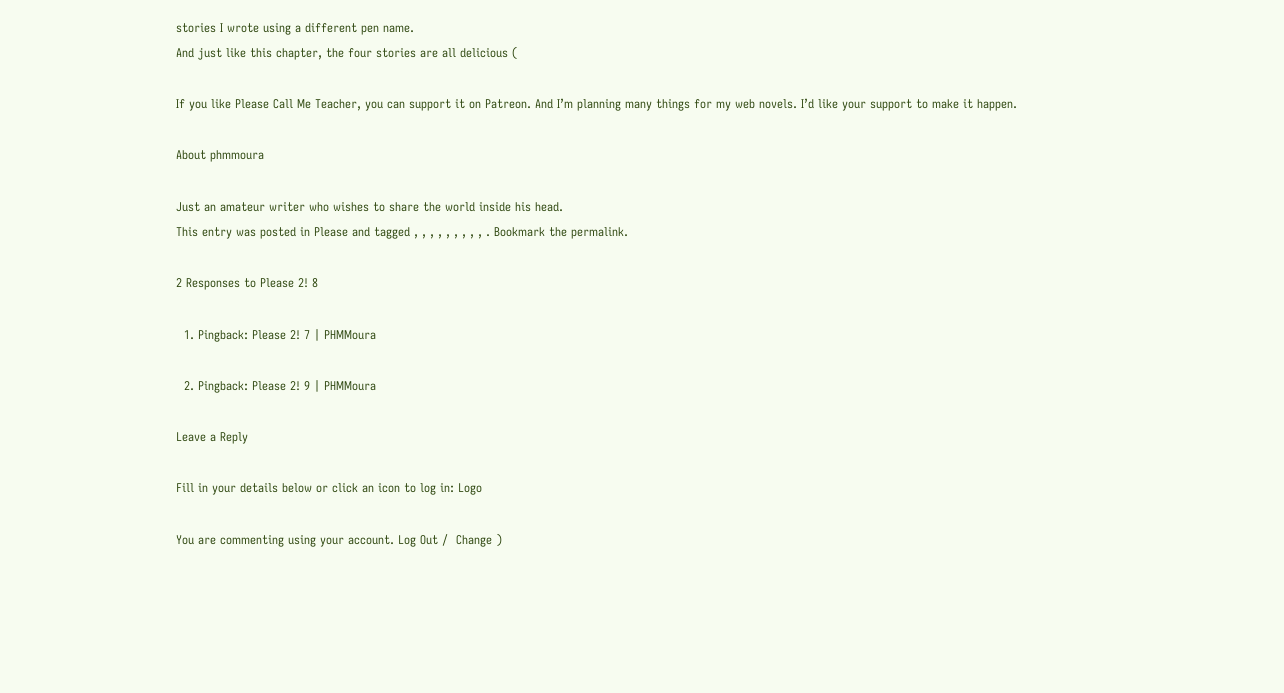stories I wrote using a different pen name.
And just like this chapter, the four stories are all delicious (

If you like Please Call Me Teacher, you can support it on Patreon. And I’m planning many things for my web novels. I’d like your support to make it happen.

About phmmoura

Just an amateur writer who wishes to share the world inside his head.
This entry was posted in Please and tagged , , , , , , , , , . Bookmark the permalink.

2 Responses to Please 2! 8

  1. Pingback: Please 2! 7 | PHMMoura

  2. Pingback: Please 2! 9 | PHMMoura

Leave a Reply

Fill in your details below or click an icon to log in: Logo

You are commenting using your account. Log Out /  Change )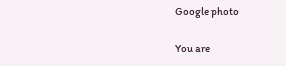Google photo

You are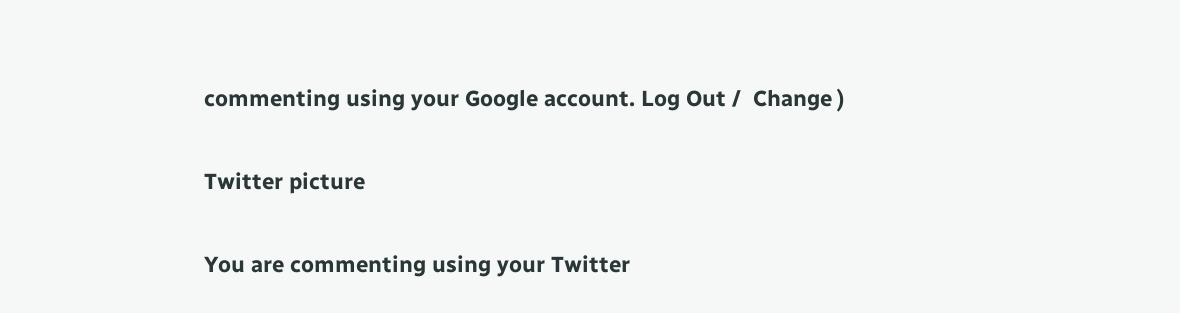commenting using your Google account. Log Out /  Change )

Twitter picture

You are commenting using your Twitter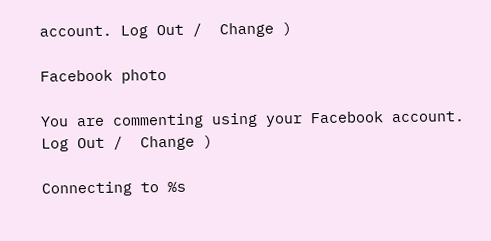account. Log Out /  Change )

Facebook photo

You are commenting using your Facebook account. Log Out /  Change )

Connecting to %s